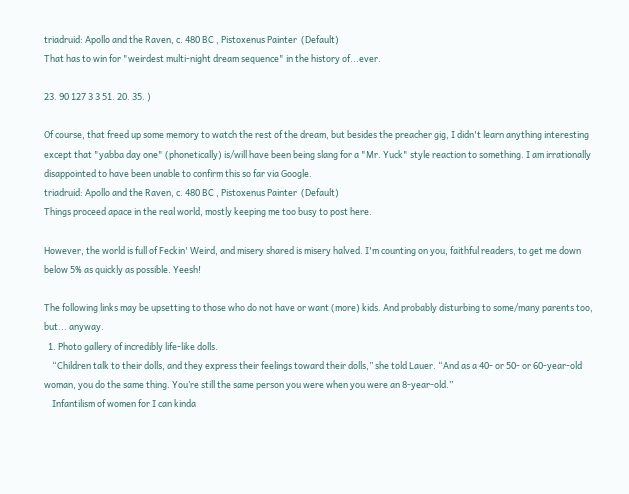triadruid: Apollo and the Raven, c. 480 BC , Pistoxenus Painter  (Default)
That has to win for "weirdest multi-night dream sequence" in the history of...ever.

23. 90 127 3 3 51. 20. 35. )

Of course, that freed up some memory to watch the rest of the dream, but besides the preacher gig, I didn't learn anything interesting except that "yabba day one" (phonetically) is/will have been being slang for a "Mr. Yuck" style reaction to something. I am irrationally disappointed to have been unable to confirm this so far via Google.
triadruid: Apollo and the Raven, c. 480 BC , Pistoxenus Painter  (Default)
Things proceed apace in the real world, mostly keeping me too busy to post here.

However, the world is full of Feckin' Weird, and misery shared is misery halved. I'm counting on you, faithful readers, to get me down below 5% as quickly as possible. Yeesh!

The following links may be upsetting to those who do not have or want (more) kids. And probably disturbing to some/many parents too, but... anyway.
  1. Photo gallery of incredibly life-like dolls.
    “Children talk to their dolls, and they express their feelings toward their dolls,” she told Lauer. “And as a 40- or 50- or 60-year-old woman, you do the same thing. You’re still the same person you were when you were an 8-year-old.”
    Infantilism of women for I can kinda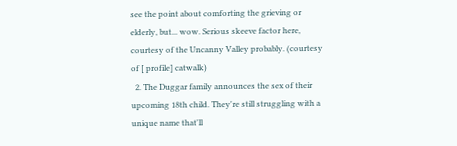see the point about comforting the grieving or elderly, but... wow. Serious skeeve factor here, courtesy of the Uncanny Valley probably. (courtesy of [ profile] catwalk)
  2. The Duggar family announces the sex of their upcoming 18th child. They're still struggling with a unique name that'll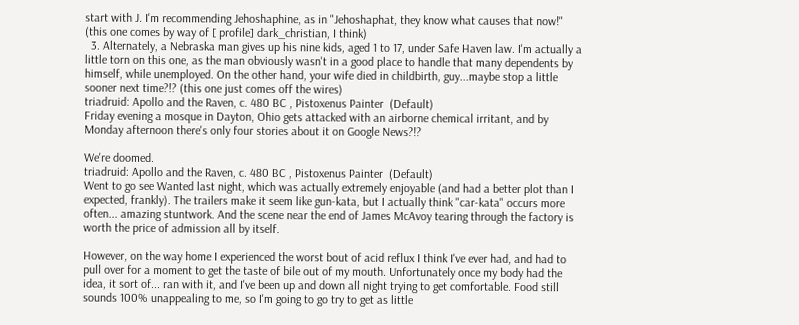start with J. I'm recommending Jehoshaphine, as in "Jehoshaphat, they know what causes that now!" (this one comes by way of [ profile] dark_christian, I think)
  3. Alternately, a Nebraska man gives up his nine kids, aged 1 to 17, under Safe Haven law. I'm actually a little torn on this one, as the man obviously wasn't in a good place to handle that many dependents by himself, while unemployed. On the other hand, your wife died in childbirth, guy...maybe stop a little sooner next time?!? (this one just comes off the wires)
triadruid: Apollo and the Raven, c. 480 BC , Pistoxenus Painter  (Default)
Friday evening a mosque in Dayton, Ohio gets attacked with an airborne chemical irritant, and by Monday afternoon there's only four stories about it on Google News?!?

We're doomed.
triadruid: Apollo and the Raven, c. 480 BC , Pistoxenus Painter  (Default)
Went to go see Wanted last night, which was actually extremely enjoyable (and had a better plot than I expected, frankly). The trailers make it seem like gun-kata, but I actually think "car-kata" occurs more often... amazing stuntwork. And the scene near the end of James McAvoy tearing through the factory is worth the price of admission all by itself.

However, on the way home I experienced the worst bout of acid reflux I think I've ever had, and had to pull over for a moment to get the taste of bile out of my mouth. Unfortunately once my body had the idea, it sort of... ran with it, and I've been up and down all night trying to get comfortable. Food still sounds 100% unappealing to me, so I'm going to go try to get as little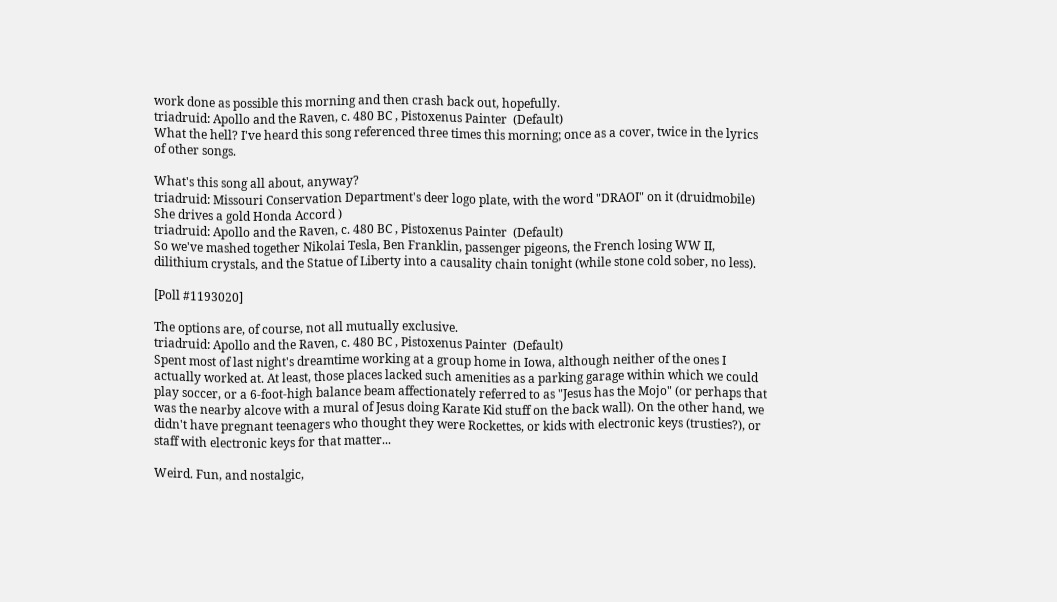work done as possible this morning and then crash back out, hopefully.
triadruid: Apollo and the Raven, c. 480 BC , Pistoxenus Painter  (Default)
What the hell? I've heard this song referenced three times this morning; once as a cover, twice in the lyrics of other songs.

What's this song all about, anyway?
triadruid: Missouri Conservation Department's deer logo plate, with the word "DRAOI" on it (druidmobile)
She drives a gold Honda Accord )
triadruid: Apollo and the Raven, c. 480 BC , Pistoxenus Painter  (Default)
So we've mashed together Nikolai Tesla, Ben Franklin, passenger pigeons, the French losing WW II, dilithium crystals, and the Statue of Liberty into a causality chain tonight (while stone cold sober, no less).

[Poll #1193020]

The options are, of course, not all mutually exclusive.
triadruid: Apollo and the Raven, c. 480 BC , Pistoxenus Painter  (Default)
Spent most of last night's dreamtime working at a group home in Iowa, although neither of the ones I actually worked at. At least, those places lacked such amenities as a parking garage within which we could play soccer, or a 6-foot-high balance beam affectionately referred to as "Jesus has the Mojo" (or perhaps that was the nearby alcove with a mural of Jesus doing Karate Kid stuff on the back wall). On the other hand, we didn't have pregnant teenagers who thought they were Rockettes, or kids with electronic keys (trusties?), or staff with electronic keys for that matter...

Weird. Fun, and nostalgic,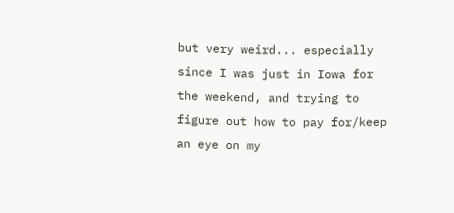but very weird... especially since I was just in Iowa for the weekend, and trying to figure out how to pay for/keep an eye on my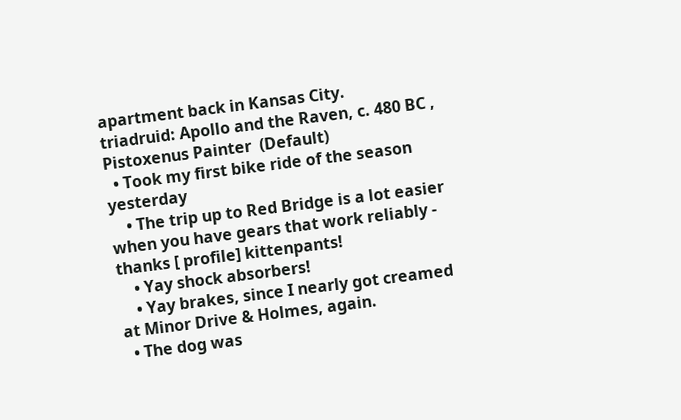apartment back in Kansas City.
triadruid: Apollo and the Raven, c. 480 BC , Pistoxenus Painter  (Default)
  • Took my first bike ride of the season yesterday
    • The trip up to Red Bridge is a lot easier when you have gears that work reliably - thanks [ profile] kittenpants!
    • Yay shock absorbers!
    • Yay brakes, since I nearly got creamed at Minor Drive & Holmes, again.
  • The dog was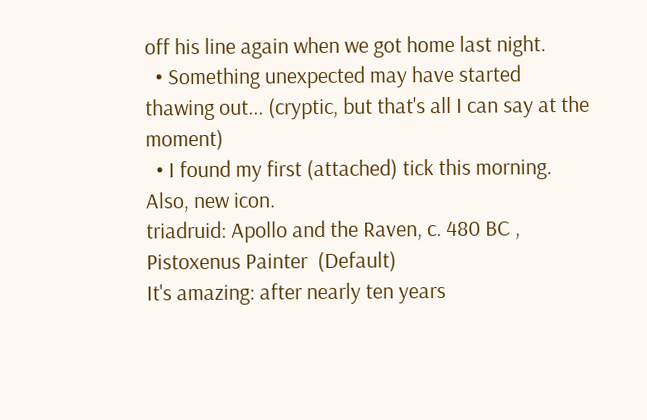off his line again when we got home last night.
  • Something unexpected may have started thawing out... (cryptic, but that's all I can say at the moment)
  • I found my first (attached) tick this morning.
Also, new icon.
triadruid: Apollo and the Raven, c. 480 BC , Pistoxenus Painter  (Default)
It's amazing: after nearly ten years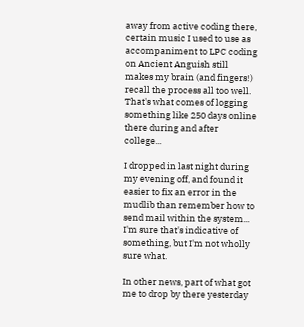away from active coding there, certain music I used to use as accompaniment to LPC coding on Ancient Anguish still makes my brain (and fingers!) recall the process all too well. That's what comes of logging something like 250 days online there during and after college...

I dropped in last night during my evening off, and found it easier to fix an error in the mudlib than remember how to send mail within the system... I'm sure that's indicative of something, but I'm not wholly sure what.

In other news, part of what got me to drop by there yesterday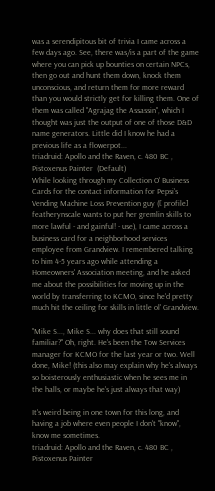was a serendipitous bit of trivia I came across a few days ago. See, there was/is a part of the game where you can pick up bounties on certain NPCs, then go out and hunt them down, knock them unconscious, and return them for more reward than you would strictly get for killing them. One of them was called "Agrajag the Assassin", which I thought was just the output of one of those D&D name generators. Little did I know he had a previous life as a flowerpot...
triadruid: Apollo and the Raven, c. 480 BC , Pistoxenus Painter  (Default)
While looking through my Collection O' Business Cards for the contact information for Pepsi's Vending Machine Loss Prevention guy ([ profile] featherynscale wants to put her gremlin skills to more lawful - and gainful! - use), I came across a business card for a neighborhood services employee from Grandview. I remembered talking to him 4-5 years ago while attending a Homeowners' Association meeting, and he asked me about the possibilities for moving up in the world by transferring to KCMO, since he'd pretty much hit the ceiling for skills in little ol' Grandview.

"Mike S..., Mike S... why does that still sound familiar?" Oh, right. He's been the Tow Services manager for KCMO for the last year or two. Well done, Mike! (this also may explain why he's always so boisterously enthusiastic when he sees me in the halls, or maybe he's just always that way)

It's weird being in one town for this long, and having a job where even people I don't "know", know me sometimes.
triadruid: Apollo and the Raven, c. 480 BC , Pistoxenus Painter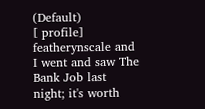(Default)
[ profile] featherynscale and I went and saw The Bank Job last night; it's worth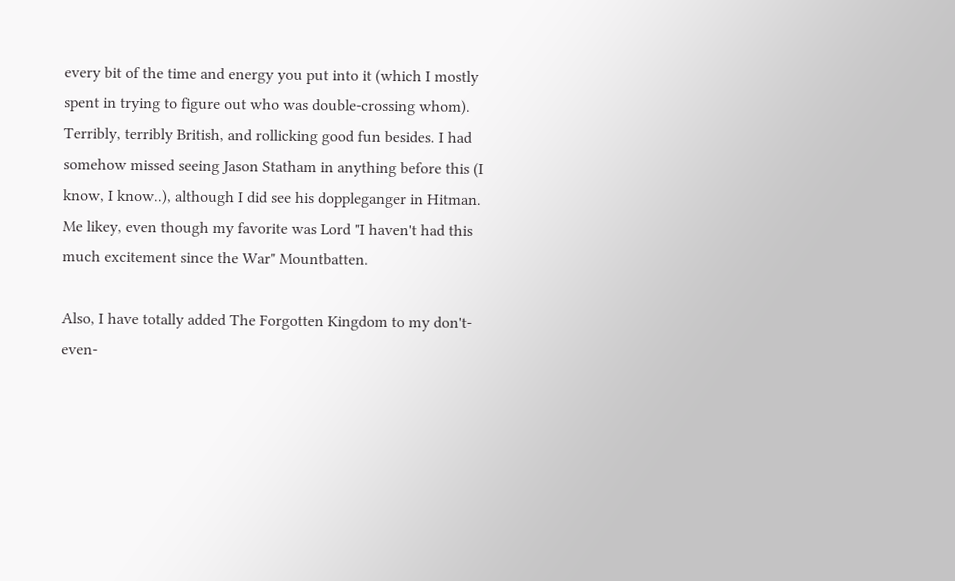every bit of the time and energy you put into it (which I mostly spent in trying to figure out who was double-crossing whom). Terribly, terribly British, and rollicking good fun besides. I had somehow missed seeing Jason Statham in anything before this (I know, I know..), although I did see his doppleganger in Hitman. Me likey, even though my favorite was Lord "I haven't had this much excitement since the War" Mountbatten.

Also, I have totally added The Forgotten Kingdom to my don't-even-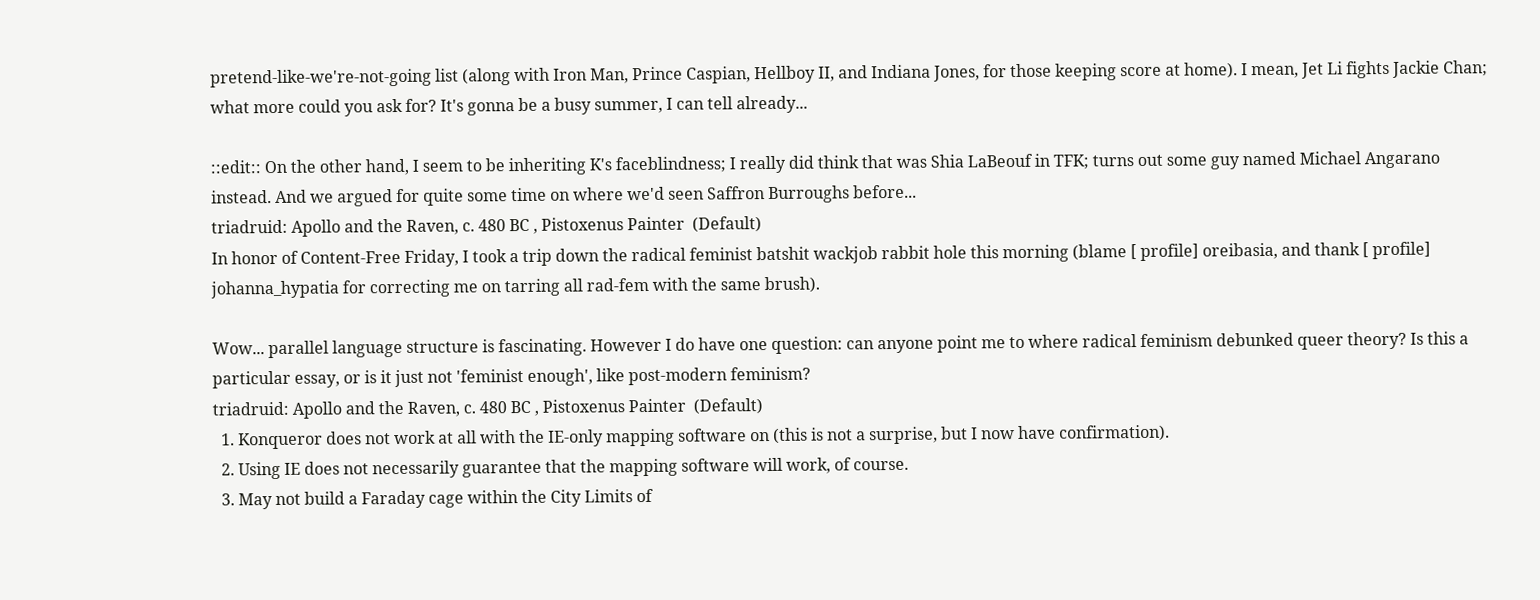pretend-like-we're-not-going list (along with Iron Man, Prince Caspian, Hellboy II, and Indiana Jones, for those keeping score at home). I mean, Jet Li fights Jackie Chan; what more could you ask for? It's gonna be a busy summer, I can tell already...

::edit:: On the other hand, I seem to be inheriting K's faceblindness; I really did think that was Shia LaBeouf in TFK; turns out some guy named Michael Angarano instead. And we argued for quite some time on where we'd seen Saffron Burroughs before...
triadruid: Apollo and the Raven, c. 480 BC , Pistoxenus Painter  (Default)
In honor of Content-Free Friday, I took a trip down the radical feminist batshit wackjob rabbit hole this morning (blame [ profile] oreibasia, and thank [ profile] johanna_hypatia for correcting me on tarring all rad-fem with the same brush).

Wow... parallel language structure is fascinating. However I do have one question: can anyone point me to where radical feminism debunked queer theory? Is this a particular essay, or is it just not 'feminist enough', like post-modern feminism?
triadruid: Apollo and the Raven, c. 480 BC , Pistoxenus Painter  (Default)
  1. Konqueror does not work at all with the IE-only mapping software on (this is not a surprise, but I now have confirmation).
  2. Using IE does not necessarily guarantee that the mapping software will work, of course.
  3. May not build a Faraday cage within the City Limits of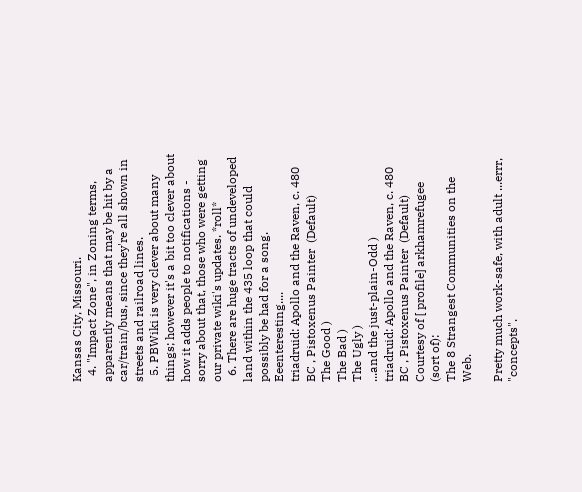Kansas City, Missouri.
  4. "Impact Zone", in Zoning terms, apparently means that may be hit by a car/train/bus, since they're all shown in streets and railroad lines.
  5. PBWiki is very clever about many things; however it's a bit too clever about how it adds people to notifications - sorry about that, those who were getting our private wiki's updates. *roll*
  6. There are huge tracts of undeveloped land within the 435 loop that could possibly be had for a song. Eeenteresting....
triadruid: Apollo and the Raven, c. 480 BC , Pistoxenus Painter  (Default)
The Good )
The Bad )
The Ugly )
...and the just-plain-Odd )
triadruid: Apollo and the Raven, c. 480 BC , Pistoxenus Painter  (Default)
Courtesy of [ profile] arkhamrefugee (sort of):
The 8 Strangest Communities on the Web.

Pretty much work-safe, with adult ...errr, "concepts".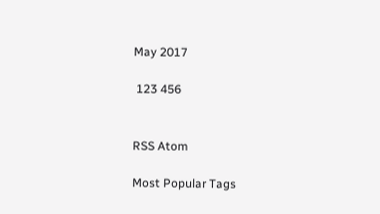May 2017

 123 456


RSS Atom

Most Popular Tags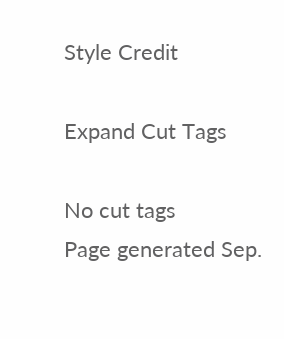Style Credit

Expand Cut Tags

No cut tags
Page generated Sep.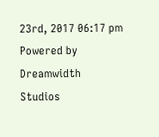23rd, 2017 06:17 pm
Powered by Dreamwidth Studios